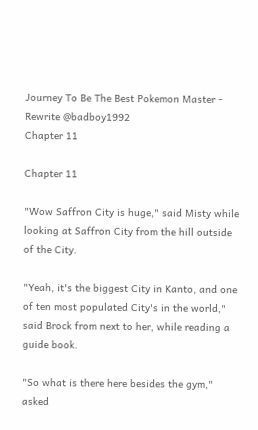Journey To Be The Best Pokemon Master - Rewrite @badboy1992
Chapter 11

Chapter 11

"Wow Saffron City is huge," said Misty while looking at Saffron City from the hill outside of the City.

"Yeah, it's the biggest City in Kanto, and one of ten most populated City's in the world," said Brock from next to her, while reading a guide book.

"So what is there here besides the gym," asked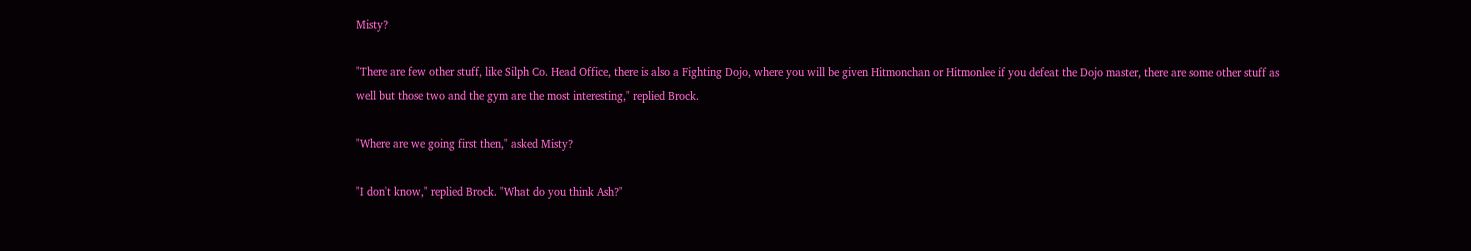Misty?

"There are few other stuff, like Silph Co. Head Office, there is also a Fighting Dojo, where you will be given Hitmonchan or Hitmonlee if you defeat the Dojo master, there are some other stuff as well but those two and the gym are the most interesting," replied Brock.

"Where are we going first then," asked Misty?

"I don't know," replied Brock. "What do you think Ash?"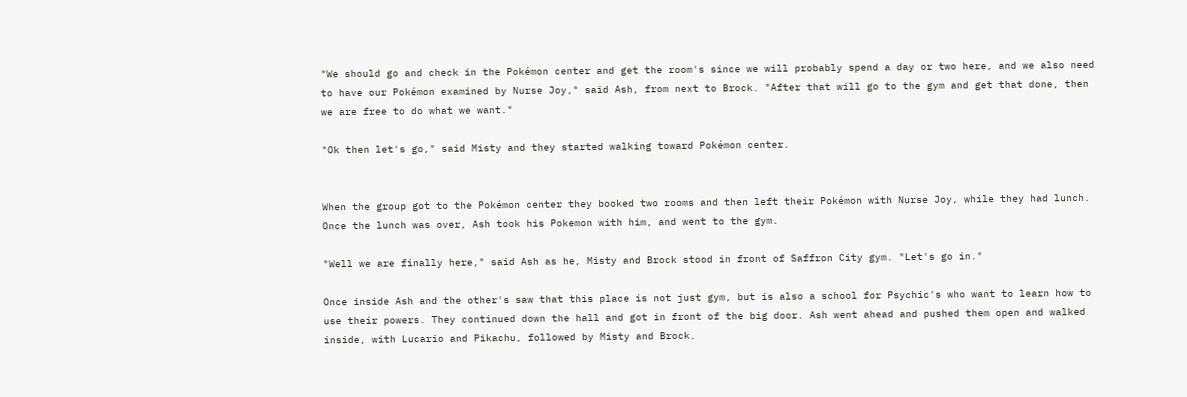"We should go and check in the Pokémon center and get the room's since we will probably spend a day or two here, and we also need to have our Pokémon examined by Nurse Joy," said Ash, from next to Brock. "After that will go to the gym and get that done, then we are free to do what we want."

"Ok then let's go," said Misty and they started walking toward Pokémon center.


When the group got to the Pokémon center they booked two rooms and then left their Pokémon with Nurse Joy, while they had lunch. Once the lunch was over, Ash took his Pokemon with him, and went to the gym.

"Well we are finally here," said Ash as he, Misty and Brock stood in front of Saffron City gym. "Let's go in."

Once inside Ash and the other's saw that this place is not just gym, but is also a school for Psychic's who want to learn how to use their powers. They continued down the hall and got in front of the big door. Ash went ahead and pushed them open and walked inside, with Lucario and Pikachu, followed by Misty and Brock.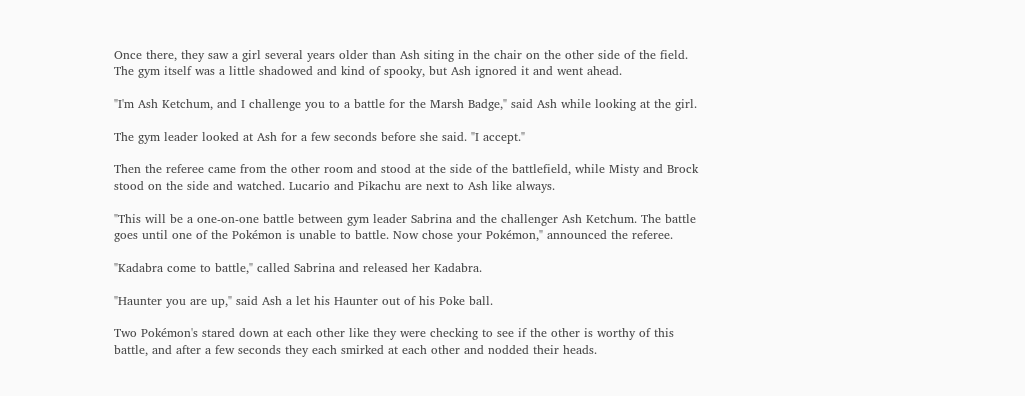Once there, they saw a girl several years older than Ash siting in the chair on the other side of the field. The gym itself was a little shadowed and kind of spooky, but Ash ignored it and went ahead.

"I'm Ash Ketchum, and I challenge you to a battle for the Marsh Badge," said Ash while looking at the girl.

The gym leader looked at Ash for a few seconds before she said. "I accept."

Then the referee came from the other room and stood at the side of the battlefield, while Misty and Brock stood on the side and watched. Lucario and Pikachu are next to Ash like always.

"This will be a one-on-one battle between gym leader Sabrina and the challenger Ash Ketchum. The battle goes until one of the Pokémon is unable to battle. Now chose your Pokémon," announced the referee.

"Kadabra come to battle," called Sabrina and released her Kadabra.

"Haunter you are up," said Ash a let his Haunter out of his Poke ball.

Two Pokémon's stared down at each other like they were checking to see if the other is worthy of this battle, and after a few seconds they each smirked at each other and nodded their heads.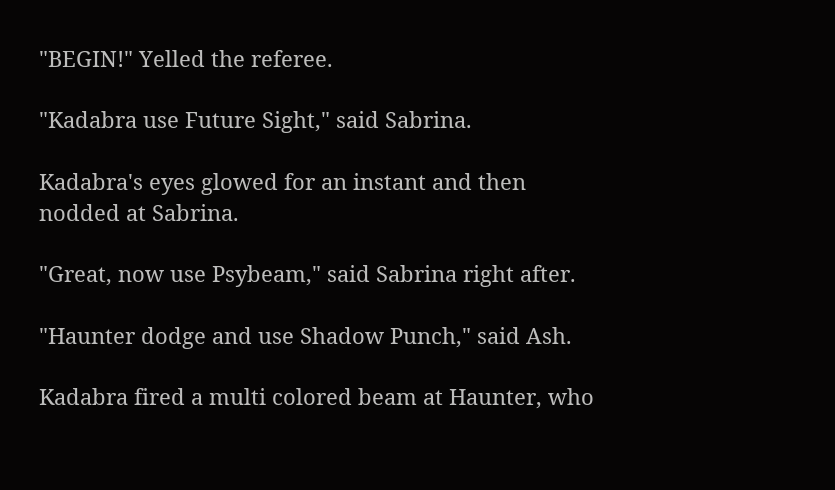"BEGIN!" Yelled the referee.

"Kadabra use Future Sight," said Sabrina.

Kadabra's eyes glowed for an instant and then nodded at Sabrina.

"Great, now use Psybeam," said Sabrina right after.

"Haunter dodge and use Shadow Punch," said Ash.

Kadabra fired a multi colored beam at Haunter, who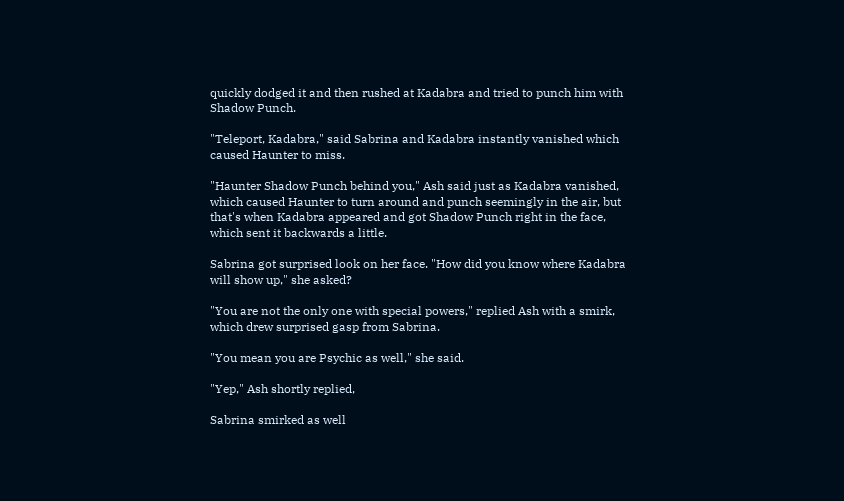quickly dodged it and then rushed at Kadabra and tried to punch him with Shadow Punch.

"Teleport, Kadabra," said Sabrina and Kadabra instantly vanished which caused Haunter to miss.

"Haunter Shadow Punch behind you," Ash said just as Kadabra vanished, which caused Haunter to turn around and punch seemingly in the air, but that's when Kadabra appeared and got Shadow Punch right in the face, which sent it backwards a little.

Sabrina got surprised look on her face. "How did you know where Kadabra will show up," she asked?

"You are not the only one with special powers," replied Ash with a smirk, which drew surprised gasp from Sabrina.

"You mean you are Psychic as well," she said.

"Yep," Ash shortly replied,

Sabrina smirked as well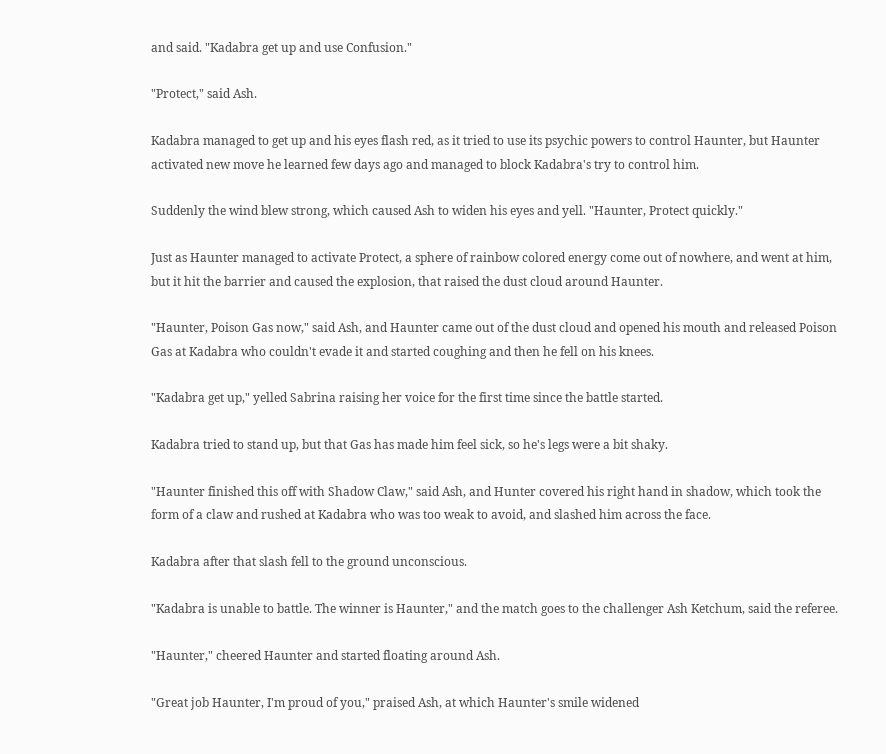and said. "Kadabra get up and use Confusion."

"Protect," said Ash.

Kadabra managed to get up and his eyes flash red, as it tried to use its psychic powers to control Haunter, but Haunter activated new move he learned few days ago and managed to block Kadabra's try to control him.

Suddenly the wind blew strong, which caused Ash to widen his eyes and yell. "Haunter, Protect quickly."

Just as Haunter managed to activate Protect, a sphere of rainbow colored energy come out of nowhere, and went at him, but it hit the barrier and caused the explosion, that raised the dust cloud around Haunter.

"Haunter, Poison Gas now," said Ash, and Haunter came out of the dust cloud and opened his mouth and released Poison Gas at Kadabra who couldn't evade it and started coughing and then he fell on his knees.

"Kadabra get up," yelled Sabrina raising her voice for the first time since the battle started.

Kadabra tried to stand up, but that Gas has made him feel sick, so he's legs were a bit shaky.

"Haunter finished this off with Shadow Claw," said Ash, and Hunter covered his right hand in shadow, which took the form of a claw and rushed at Kadabra who was too weak to avoid, and slashed him across the face.

Kadabra after that slash fell to the ground unconscious.

"Kadabra is unable to battle. The winner is Haunter," and the match goes to the challenger Ash Ketchum, said the referee.

"Haunter," cheered Haunter and started floating around Ash.

"Great job Haunter, I'm proud of you," praised Ash, at which Haunter's smile widened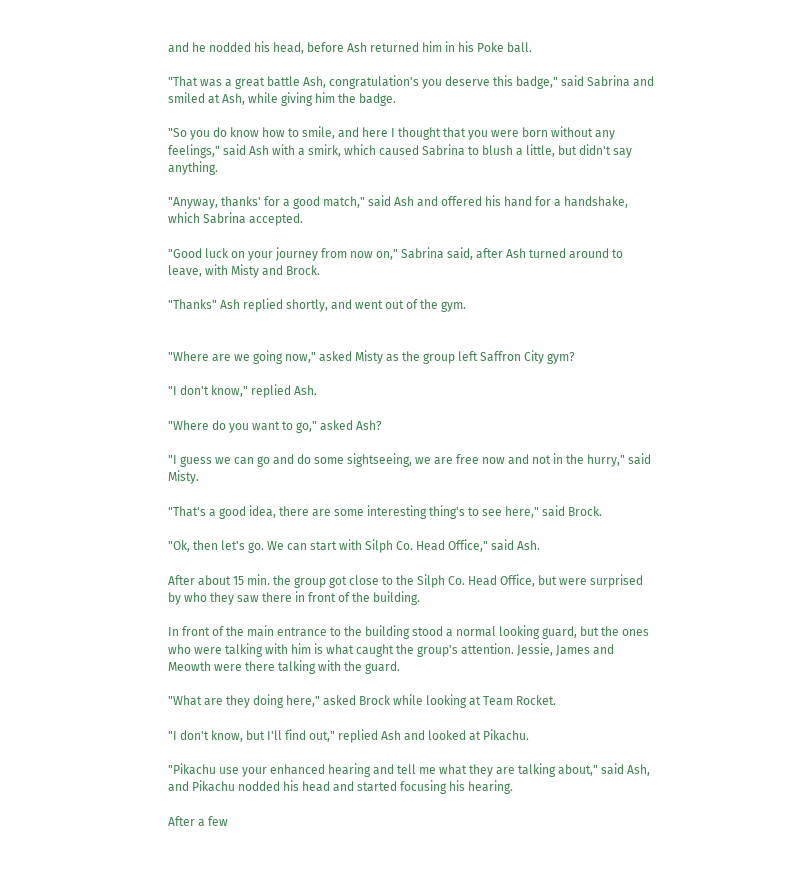and he nodded his head, before Ash returned him in his Poke ball.

"That was a great battle Ash, congratulation's you deserve this badge," said Sabrina and smiled at Ash, while giving him the badge.

"So you do know how to smile, and here I thought that you were born without any feelings," said Ash with a smirk, which caused Sabrina to blush a little, but didn't say anything.

"Anyway, thanks' for a good match," said Ash and offered his hand for a handshake, which Sabrina accepted.

"Good luck on your journey from now on," Sabrina said, after Ash turned around to leave, with Misty and Brock.

"Thanks" Ash replied shortly, and went out of the gym.


"Where are we going now," asked Misty as the group left Saffron City gym?

"I don't know," replied Ash.

"Where do you want to go," asked Ash?

"I guess we can go and do some sightseeing, we are free now and not in the hurry," said Misty.

"That's a good idea, there are some interesting thing's to see here," said Brock.

"Ok, then let's go. We can start with Silph Co. Head Office," said Ash.

After about 15 min. the group got close to the Silph Co. Head Office, but were surprised by who they saw there in front of the building.

In front of the main entrance to the building stood a normal looking guard, but the ones who were talking with him is what caught the group's attention. Jessie, James and Meowth were there talking with the guard.

"What are they doing here," asked Brock while looking at Team Rocket.

"I don't know, but I'll find out," replied Ash and looked at Pikachu.

"Pikachu use your enhanced hearing and tell me what they are talking about," said Ash, and Pikachu nodded his head and started focusing his hearing.

After a few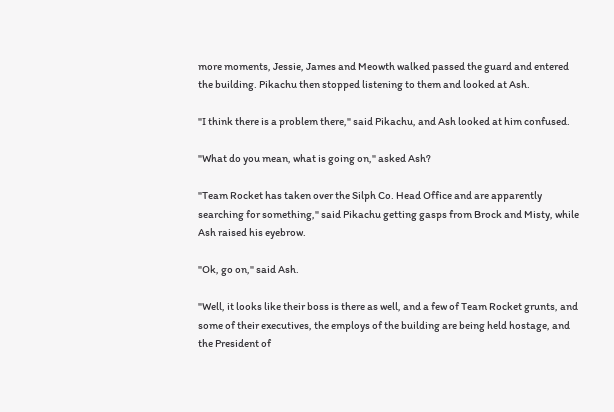more moments, Jessie, James and Meowth walked passed the guard and entered the building. Pikachu then stopped listening to them and looked at Ash.

"I think there is a problem there," said Pikachu, and Ash looked at him confused.

"What do you mean, what is going on," asked Ash?

"Team Rocket has taken over the Silph Co. Head Office and are apparently searching for something," said Pikachu getting gasps from Brock and Misty, while Ash raised his eyebrow.

"Ok, go on," said Ash.

"Well, it looks like their boss is there as well, and a few of Team Rocket grunts, and some of their executives, the employs of the building are being held hostage, and the President of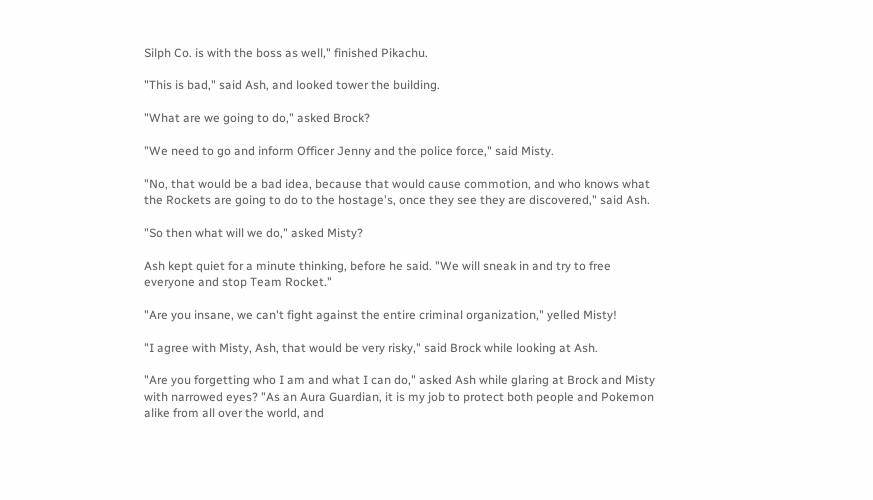Silph Co. is with the boss as well," finished Pikachu.

"This is bad," said Ash, and looked tower the building.

"What are we going to do," asked Brock?

"We need to go and inform Officer Jenny and the police force," said Misty.

"No, that would be a bad idea, because that would cause commotion, and who knows what the Rockets are going to do to the hostage's, once they see they are discovered," said Ash.

"So then what will we do," asked Misty?

Ash kept quiet for a minute thinking, before he said. "We will sneak in and try to free everyone and stop Team Rocket."

"Are you insane, we can't fight against the entire criminal organization," yelled Misty!

"I agree with Misty, Ash, that would be very risky," said Brock while looking at Ash.

"Are you forgetting who I am and what I can do," asked Ash while glaring at Brock and Misty with narrowed eyes? "As an Aura Guardian, it is my job to protect both people and Pokemon alike from all over the world, and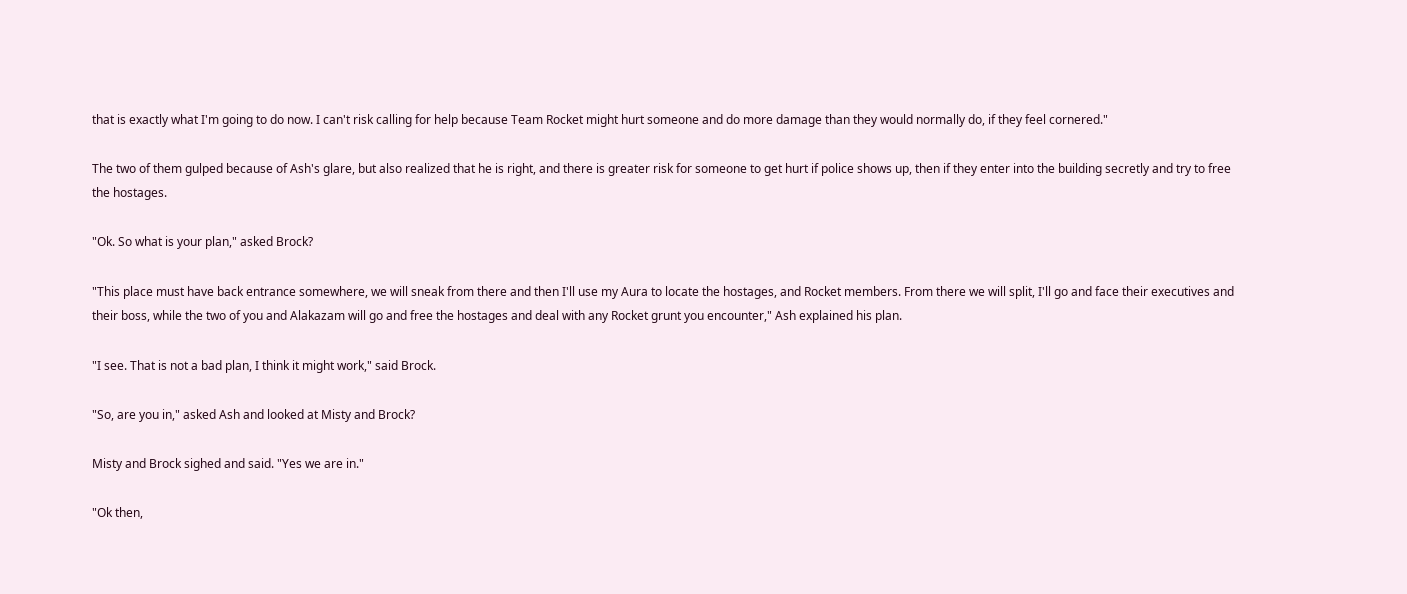that is exactly what I'm going to do now. I can't risk calling for help because Team Rocket might hurt someone and do more damage than they would normally do, if they feel cornered."

The two of them gulped because of Ash's glare, but also realized that he is right, and there is greater risk for someone to get hurt if police shows up, then if they enter into the building secretly and try to free the hostages.

"Ok. So what is your plan," asked Brock?

"This place must have back entrance somewhere, we will sneak from there and then I'll use my Aura to locate the hostages, and Rocket members. From there we will split, I'll go and face their executives and their boss, while the two of you and Alakazam will go and free the hostages and deal with any Rocket grunt you encounter," Ash explained his plan.

"I see. That is not a bad plan, I think it might work," said Brock.

"So, are you in," asked Ash and looked at Misty and Brock?

Misty and Brock sighed and said. "Yes we are in."

"Ok then,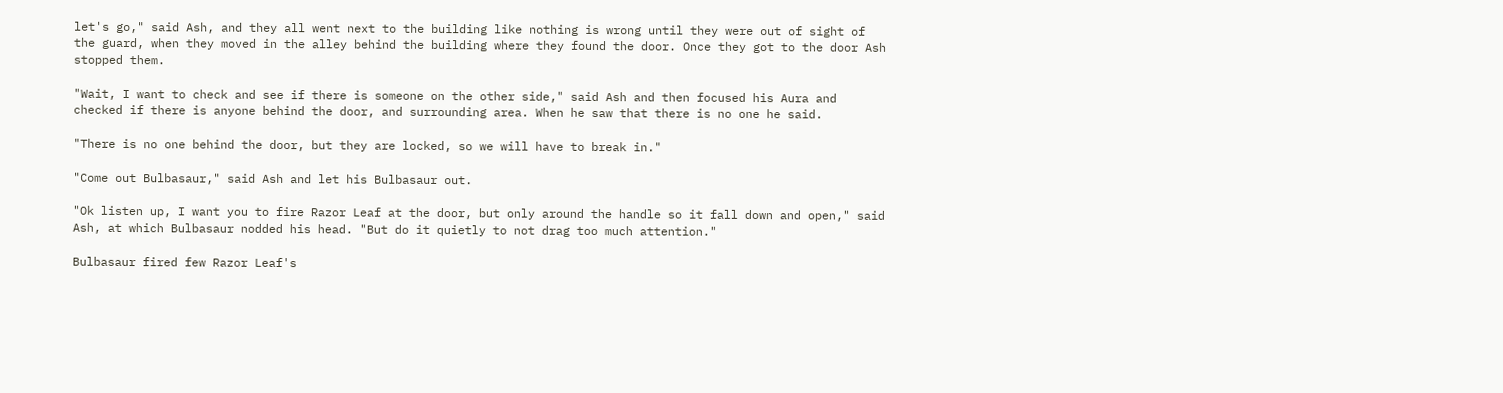let's go," said Ash, and they all went next to the building like nothing is wrong until they were out of sight of the guard, when they moved in the alley behind the building where they found the door. Once they got to the door Ash stopped them.

"Wait, I want to check and see if there is someone on the other side," said Ash and then focused his Aura and checked if there is anyone behind the door, and surrounding area. When he saw that there is no one he said.

"There is no one behind the door, but they are locked, so we will have to break in."

"Come out Bulbasaur," said Ash and let his Bulbasaur out.

"Ok listen up, I want you to fire Razor Leaf at the door, but only around the handle so it fall down and open," said Ash, at which Bulbasaur nodded his head. "But do it quietly to not drag too much attention."

Bulbasaur fired few Razor Leaf's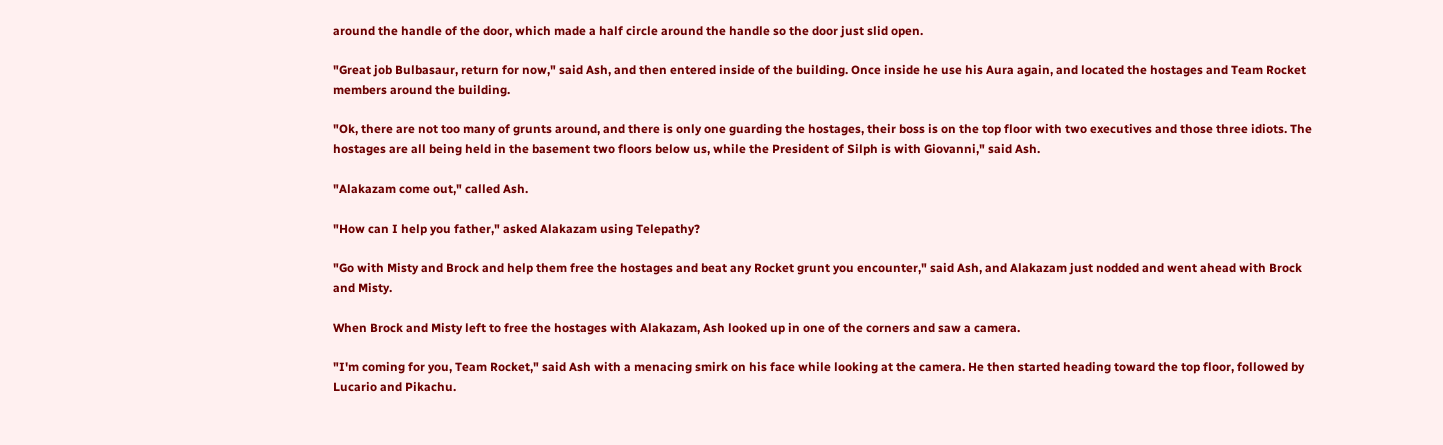around the handle of the door, which made a half circle around the handle so the door just slid open.

"Great job Bulbasaur, return for now," said Ash, and then entered inside of the building. Once inside he use his Aura again, and located the hostages and Team Rocket members around the building.

"Ok, there are not too many of grunts around, and there is only one guarding the hostages, their boss is on the top floor with two executives and those three idiots. The hostages are all being held in the basement two floors below us, while the President of Silph is with Giovanni," said Ash.

"Alakazam come out," called Ash.

"How can I help you father," asked Alakazam using Telepathy?

"Go with Misty and Brock and help them free the hostages and beat any Rocket grunt you encounter," said Ash, and Alakazam just nodded and went ahead with Brock and Misty.

When Brock and Misty left to free the hostages with Alakazam, Ash looked up in one of the corners and saw a camera.

"I'm coming for you, Team Rocket," said Ash with a menacing smirk on his face while looking at the camera. He then started heading toward the top floor, followed by Lucario and Pikachu.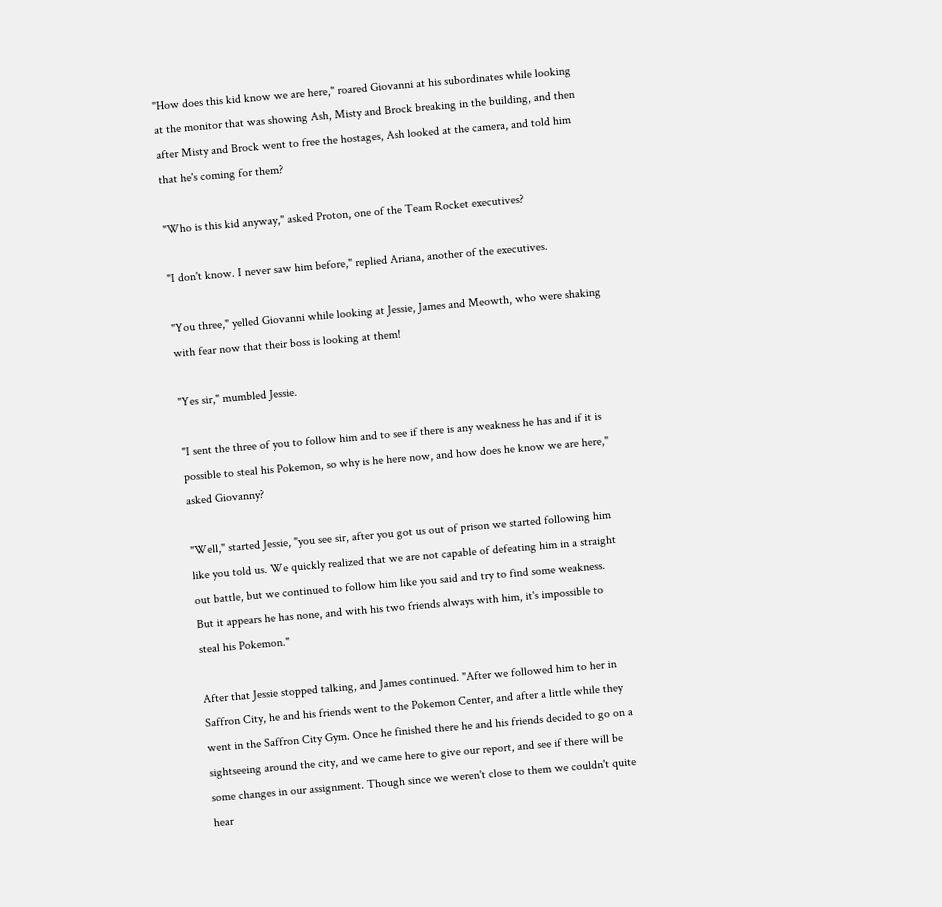"How does this kid know we are here," roared Giovanni at his subordinates while looking at the monitor that was showing Ash, Misty and Brock breaking in the building, and then after Misty and Brock went to free the hostages, Ash looked at the camera, and told him that he's coming for them?

"Who is this kid anyway," asked Proton, one of the Team Rocket executives?

"I don't know. I never saw him before," replied Ariana, another of the executives.

"You three," yelled Giovanni while looking at Jessie, James and Meowth, who were shaking with fear now that their boss is looking at them!

"Yes sir," mumbled Jessie.

"I sent the three of you to follow him and to see if there is any weakness he has and if it is possible to steal his Pokemon, so why is he here now, and how does he know we are here," asked Giovanny?

"Well," started Jessie, "you see sir, after you got us out of prison we started following him like you told us. We quickly realized that we are not capable of defeating him in a straight out battle, but we continued to follow him like you said and try to find some weakness. But it appears he has none, and with his two friends always with him, it's impossible to steal his Pokemon."

After that Jessie stopped talking, and James continued. "After we followed him to her in Saffron City, he and his friends went to the Pokemon Center, and after a little while they went in the Saffron City Gym. Once he finished there he and his friends decided to go on a sightseeing around the city, and we came here to give our report, and see if there will be some changes in our assignment. Though since we weren't close to them we couldn't quite hear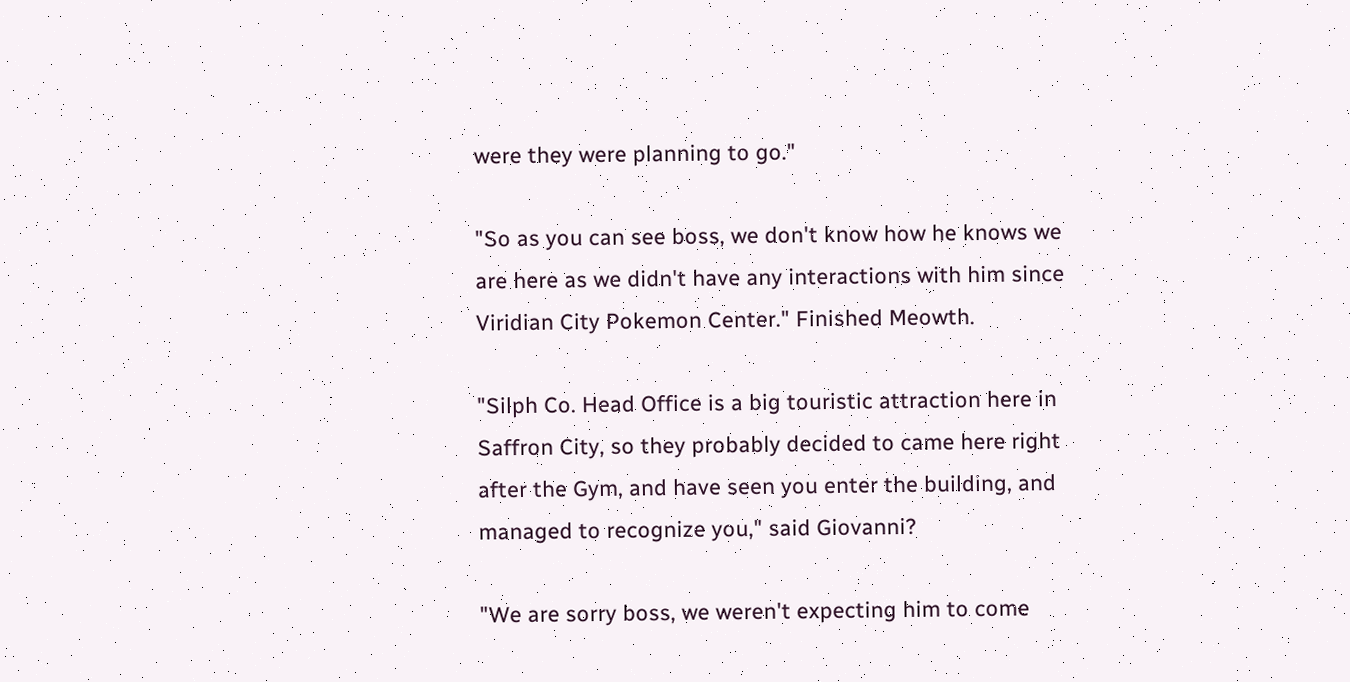were they were planning to go."

"So as you can see boss, we don't know how he knows we are here as we didn't have any interactions with him since Viridian City Pokemon Center." Finished Meowth.

"Silph Co. Head Office is a big touristic attraction here in Saffron City, so they probably decided to came here right after the Gym, and have seen you enter the building, and managed to recognize you," said Giovanni?

"We are sorry boss, we weren't expecting him to come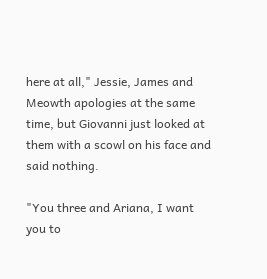here at all," Jessie, James and Meowth apologies at the same time, but Giovanni just looked at them with a scowl on his face and said nothing.

"You three and Ariana, I want you to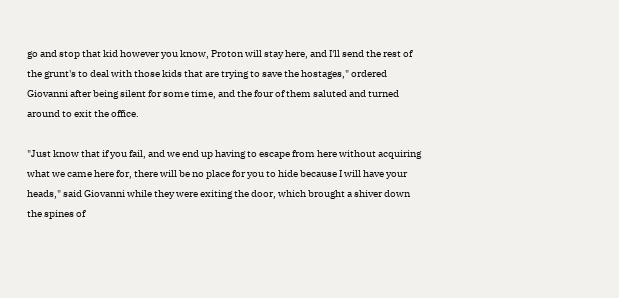go and stop that kid however you know, Proton will stay here, and I'll send the rest of the grunt's to deal with those kids that are trying to save the hostages," ordered Giovanni after being silent for some time, and the four of them saluted and turned around to exit the office.

"Just know that if you fail, and we end up having to escape from here without acquiring what we came here for, there will be no place for you to hide because I will have your heads," said Giovanni while they were exiting the door, which brought a shiver down the spines of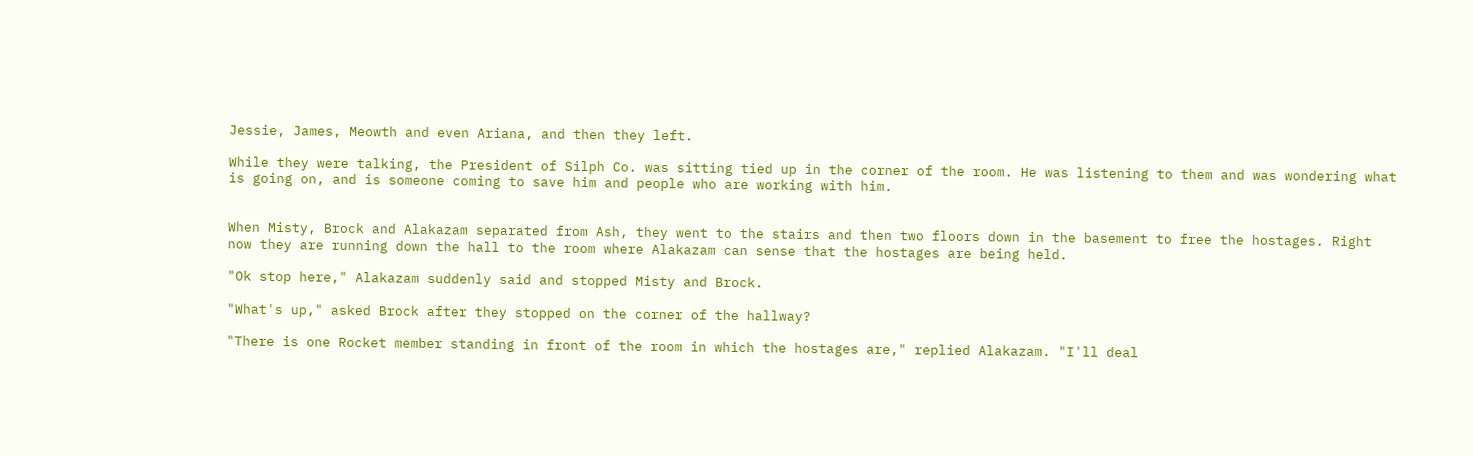Jessie, James, Meowth and even Ariana, and then they left.

While they were talking, the President of Silph Co. was sitting tied up in the corner of the room. He was listening to them and was wondering what is going on, and is someone coming to save him and people who are working with him.


When Misty, Brock and Alakazam separated from Ash, they went to the stairs and then two floors down in the basement to free the hostages. Right now they are running down the hall to the room where Alakazam can sense that the hostages are being held.

"Ok stop here," Alakazam suddenly said and stopped Misty and Brock.

"What's up," asked Brock after they stopped on the corner of the hallway?

"There is one Rocket member standing in front of the room in which the hostages are," replied Alakazam. "I'll deal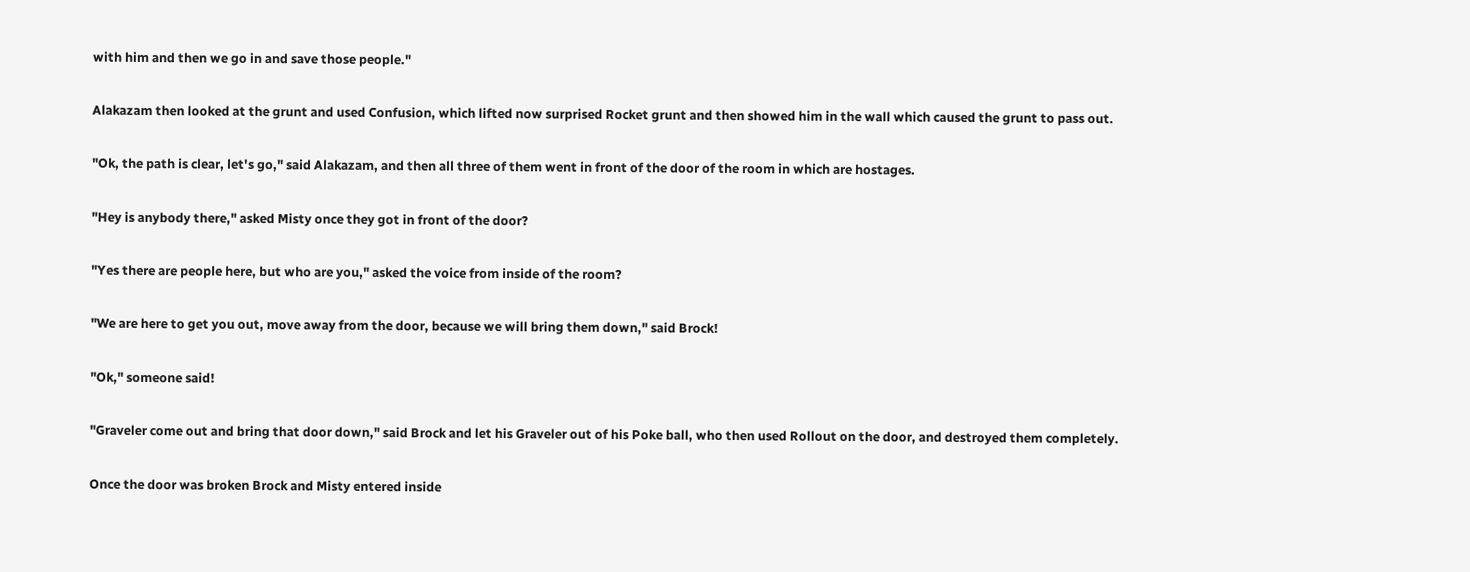with him and then we go in and save those people."

Alakazam then looked at the grunt and used Confusion, which lifted now surprised Rocket grunt and then showed him in the wall which caused the grunt to pass out.

"Ok, the path is clear, let's go," said Alakazam, and then all three of them went in front of the door of the room in which are hostages.

"Hey is anybody there," asked Misty once they got in front of the door?

"Yes there are people here, but who are you," asked the voice from inside of the room?

"We are here to get you out, move away from the door, because we will bring them down," said Brock!

"Ok," someone said!

"Graveler come out and bring that door down," said Brock and let his Graveler out of his Poke ball, who then used Rollout on the door, and destroyed them completely.

Once the door was broken Brock and Misty entered inside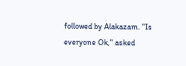followed by Alakazam. "Is everyone Ok," asked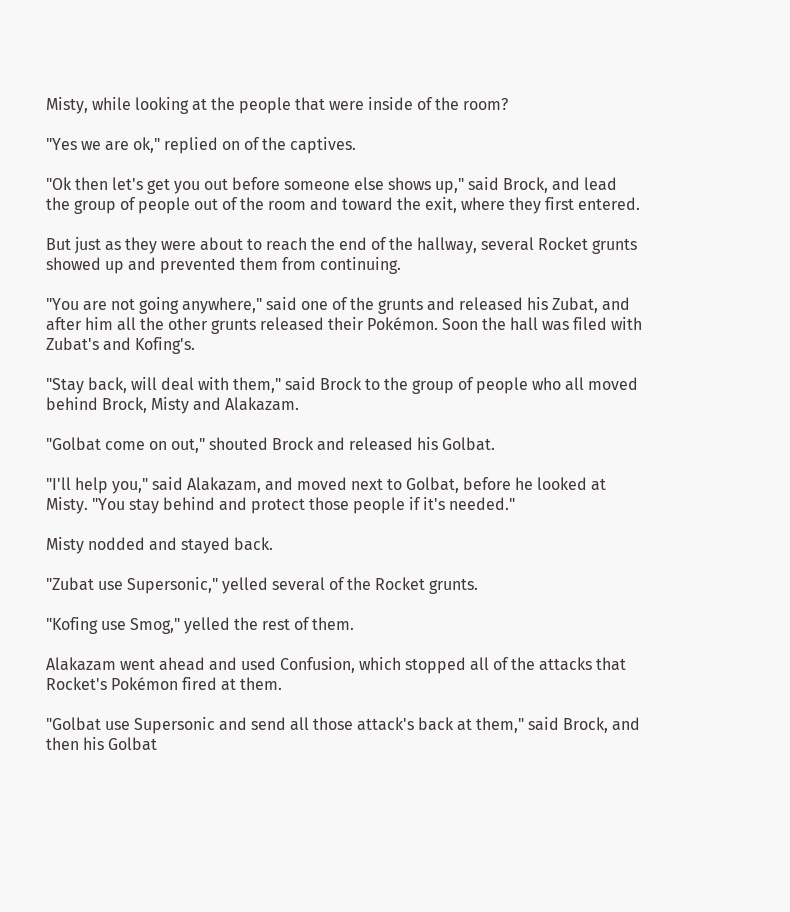Misty, while looking at the people that were inside of the room?

"Yes we are ok," replied on of the captives.

"Ok then let's get you out before someone else shows up," said Brock, and lead the group of people out of the room and toward the exit, where they first entered.

But just as they were about to reach the end of the hallway, several Rocket grunts showed up and prevented them from continuing.

"You are not going anywhere," said one of the grunts and released his Zubat, and after him all the other grunts released their Pokémon. Soon the hall was filed with Zubat's and Kofing's.

"Stay back, will deal with them," said Brock to the group of people who all moved behind Brock, Misty and Alakazam.

"Golbat come on out," shouted Brock and released his Golbat.

"I'll help you," said Alakazam, and moved next to Golbat, before he looked at Misty. "You stay behind and protect those people if it's needed."

Misty nodded and stayed back.

"Zubat use Supersonic," yelled several of the Rocket grunts.

"Kofing use Smog," yelled the rest of them.

Alakazam went ahead and used Confusion, which stopped all of the attacks that Rocket's Pokémon fired at them.

"Golbat use Supersonic and send all those attack's back at them," said Brock, and then his Golbat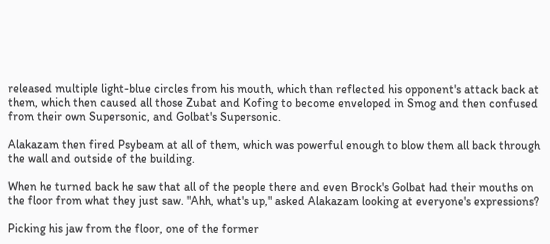released multiple light-blue circles from his mouth, which than reflected his opponent's attack back at them, which then caused all those Zubat and Kofing to become enveloped in Smog and then confused from their own Supersonic, and Golbat's Supersonic.

Alakazam then fired Psybeam at all of them, which was powerful enough to blow them all back through the wall and outside of the building.

When he turned back he saw that all of the people there and even Brock's Golbat had their mouths on the floor from what they just saw. "Ahh, what's up," asked Alakazam looking at everyone's expressions?

Picking his jaw from the floor, one of the former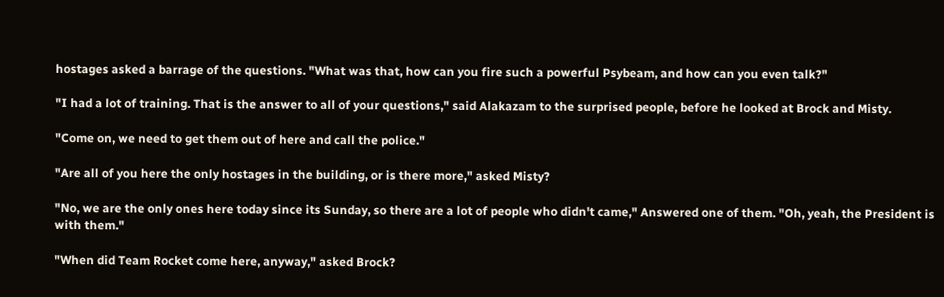hostages asked a barrage of the questions. "What was that, how can you fire such a powerful Psybeam, and how can you even talk?"

"I had a lot of training. That is the answer to all of your questions," said Alakazam to the surprised people, before he looked at Brock and Misty.

"Come on, we need to get them out of here and call the police."

"Are all of you here the only hostages in the building, or is there more," asked Misty?

"No, we are the only ones here today since its Sunday, so there are a lot of people who didn't came," Answered one of them. "Oh, yeah, the President is with them."

"When did Team Rocket come here, anyway," asked Brock?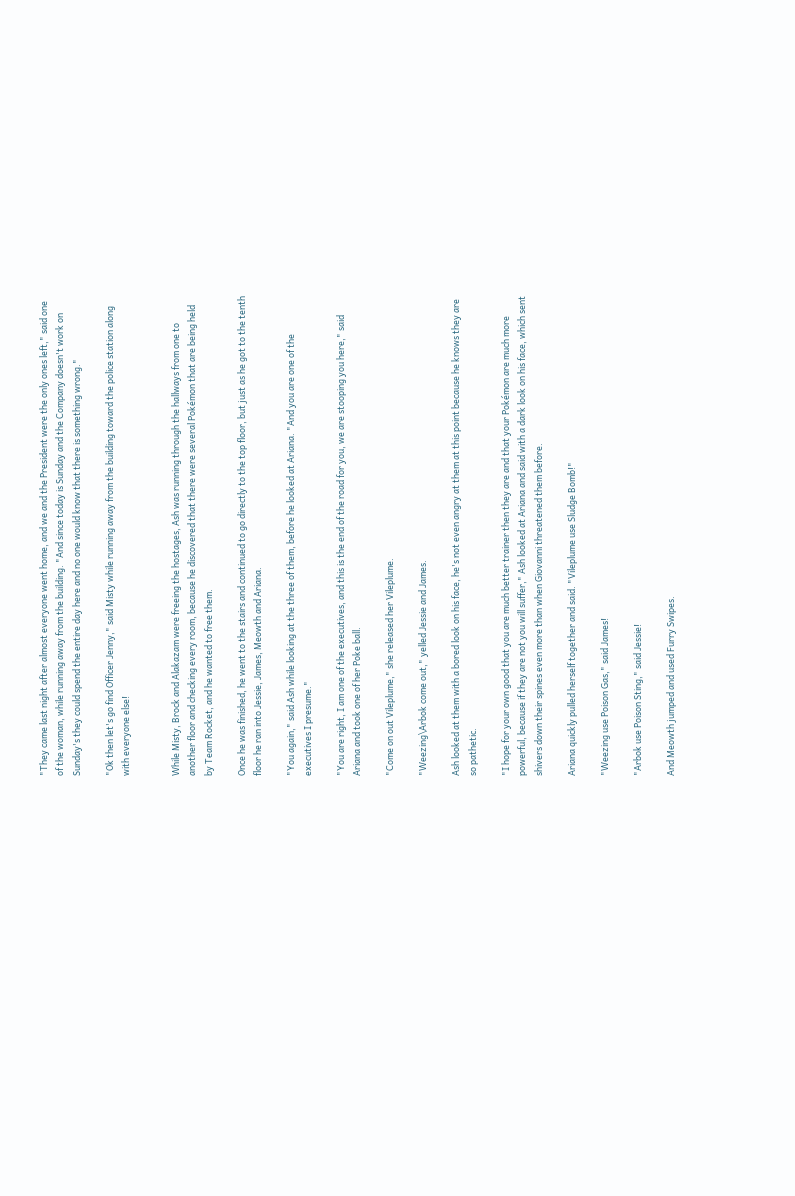"They came last night after almost everyone went home, and we and the President were the only ones left," said one of the woman, while running away from the building. "And since today is Sunday and the Company doesn't work on Sunday's they could spend the entire day here and no one would know that there is something wrong."

"Ok then let's go find Officer Jenny," said Misty while running away from the building toward the police station along with everyone else!


While Misty, Brock and Alakazam were freeing the hostages, Ash was running through the hallways from one to another floor and checking every room, because he discovered that there were several Pokémon that are being held by Team Rocket, and he wanted to free them.

Once he was finished, he went to the stairs and continued to go directly to the top floor, but just as he got to the tenth floor he ran into Jessie, James, Meowth and Ariana.

"You again," said Ash while looking at the three of them, before he looked at Ariana. "And you are one of the executives I presume."

"You are right, I am one of the executives, and this is the end of the road for you, we are stooping you here," said Ariana and took one of her Poke ball.

"Come on out Vileplume," she released her Vileplume.

"Weezing\Arbok come out," yelled Jessie and James.

Ash looked at them with a bored look on his face, he's not even angry at them at this point because he knows they are so pathetic.

"I hope for your own good that you are much better trainer then they are and that your Pokémon are much more powerful, because if they are not you will suffer," Ash looked at Ariana and said with a dark look on his face, which sent shivers down their spines even more than when Giovanni threatened them before.

Ariana quickly pulled herself together and said. "Vileplume use Sludge Bomb!"

"Weezing use Poison Gas," said James!

"Arbok use Poison Sting," said Jessie!

And Meowth jumped and used Furry Swipes.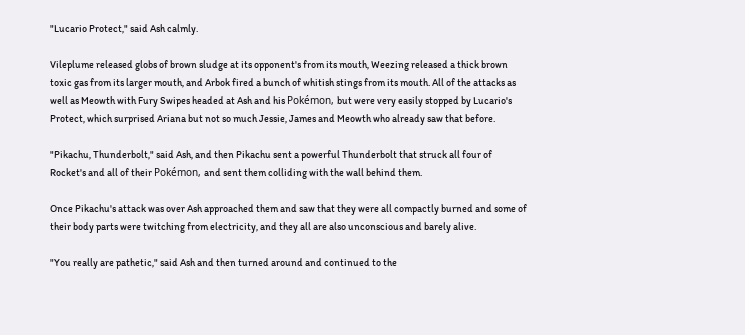"Lucario Protect," said Ash calmly.

Vileplume released globs of brown sludge at its opponent's from its mouth, Weezing released a thick brown toxic gas from its larger mouth, and Arbok fired a bunch of whitish stings from its mouth. All of the attacks as well as Meowth with Fury Swipes headed at Ash and his Pokémon, but were very easily stopped by Lucario's Protect, which surprised Ariana but not so much Jessie, James and Meowth who already saw that before.

"Pikachu, Thunderbolt," said Ash, and then Pikachu sent a powerful Thunderbolt that struck all four of Rocket's and all of their Pokémon, and sent them colliding with the wall behind them.

Once Pikachu's attack was over Ash approached them and saw that they were all compactly burned and some of their body parts were twitching from electricity, and they all are also unconscious and barely alive.

"You really are pathetic," said Ash and then turned around and continued to the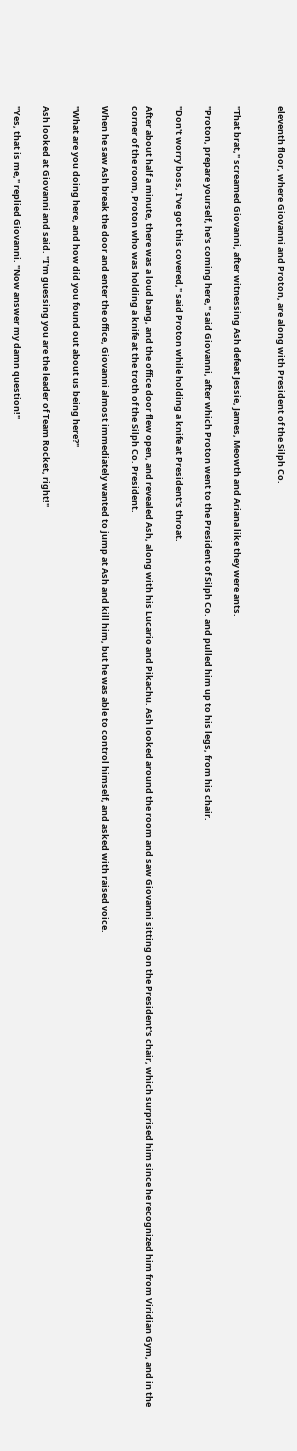eleventh floor, where Giovanni and Proton, are along with President of the Silph Co.


"That brat," screamed Giovanni, after witnessing Ash defeat Jessie, James, Meowth and Ariana like they were ants.

"Proton, prepare yourself, he's coming here," said Giovanni, after which Proton went to the President of Silph Co. and pulled him up to his legs, from his chair.

"Don't worry boss, I've got this covered," said Proton while holding a knife at President's throat.

After about half a minute, there was a loud bang, and the office door flew open, and revealed Ash, along with his Lucario and Pikachu. Ash looked around the room and saw Giovanni sitting on the President's chair, which surprised him since he recognized him from Viridian Gym, and in the corner of the room, Proton who was holding a knife at the troth of the Silph Co. President.

When he saw Ash break the door and enter the office, Giovanni almost immediately wanted to jump at Ash and kill him, but he was able to control himself, and asked with raised voice.

"What are you doing here, and how did you found out about us being here?"

Ash looked at Giovanni and said. "I'm guessing you are the leader of Team Rocket, right!"

"Yes, that is me," replied Giovanni. "Now answer my damn question!"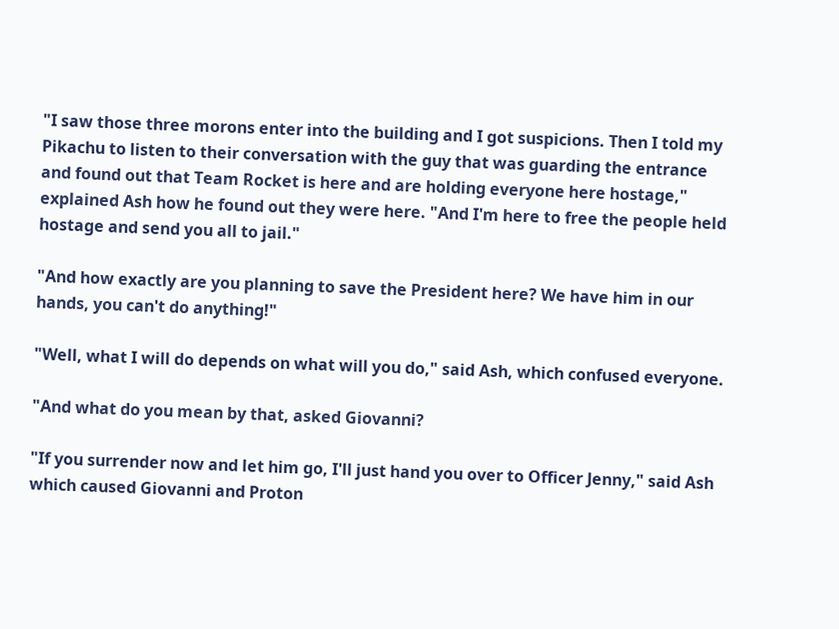"I saw those three morons enter into the building and I got suspicions. Then I told my Pikachu to listen to their conversation with the guy that was guarding the entrance and found out that Team Rocket is here and are holding everyone here hostage," explained Ash how he found out they were here. "And I'm here to free the people held hostage and send you all to jail."

"And how exactly are you planning to save the President here? We have him in our hands, you can't do anything!"

"Well, what I will do depends on what will you do," said Ash, which confused everyone.

"And what do you mean by that, asked Giovanni?

"If you surrender now and let him go, I'll just hand you over to Officer Jenny," said Ash which caused Giovanni and Proton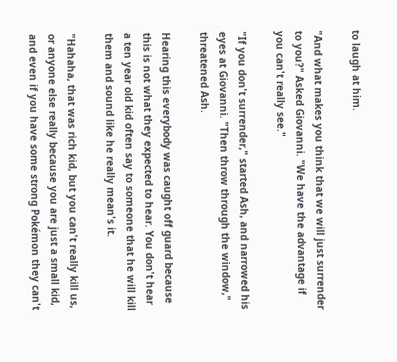to laugh at him.

"And what makes you think that we will just surrender to you?" Asked Giovanni. "We have the advantage if you can't really see."

"If you don't surrender," started Ash, and narrowed his eyes at Giovanni. "Then throw through the window," threatened Ash.

Hearing this everybody was caught off guard because this is not what they expected to hear. You don't hear a ten year old kid often say to someone that he will kill them and sound like he really mean's it.

"Hahaha, that was rich kid, but you can't really kill us, or anyone else really because you are just a small kid, and even if you have some strong Pokémon they can't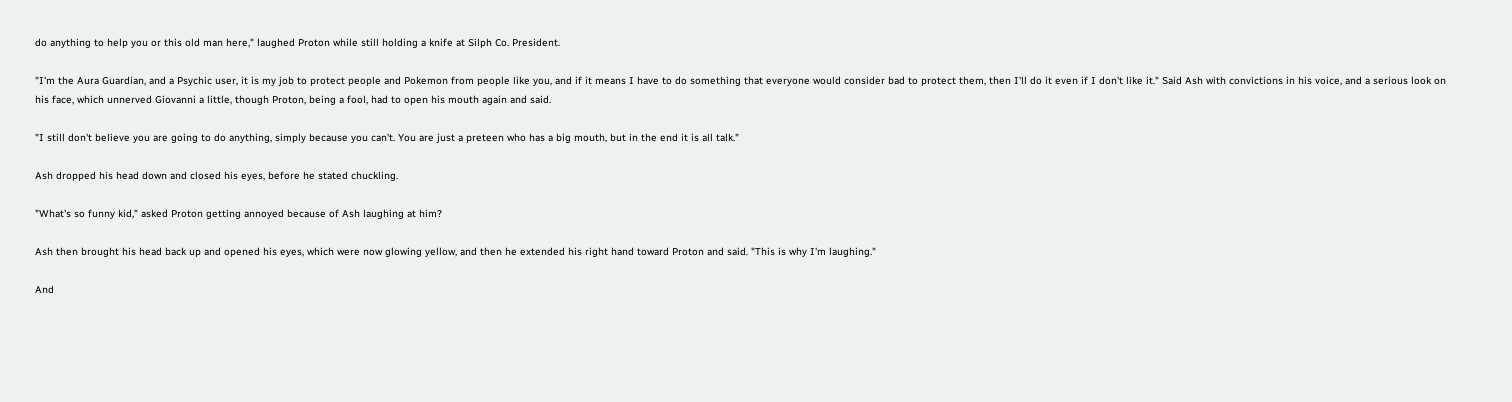do anything to help you or this old man here," laughed Proton while still holding a knife at Silph Co. President.

"I'm the Aura Guardian, and a Psychic user, it is my job to protect people and Pokemon from people like you, and if it means I have to do something that everyone would consider bad to protect them, then I'll do it even if I don't like it." Said Ash with convictions in his voice, and a serious look on his face, which unnerved Giovanni a little, though Proton, being a fool, had to open his mouth again and said.

"I still don't believe you are going to do anything, simply because you can't. You are just a preteen who has a big mouth, but in the end it is all talk."

Ash dropped his head down and closed his eyes, before he stated chuckling.

"What's so funny kid," asked Proton getting annoyed because of Ash laughing at him?

Ash then brought his head back up and opened his eyes, which were now glowing yellow, and then he extended his right hand toward Proton and said. "This is why I'm laughing."

And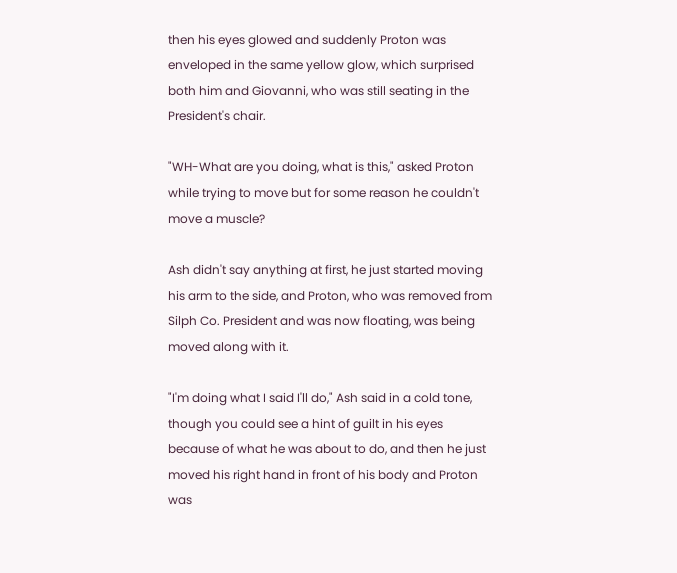then his eyes glowed and suddenly Proton was enveloped in the same yellow glow, which surprised both him and Giovanni, who was still seating in the President's chair.

"WH-What are you doing, what is this," asked Proton while trying to move but for some reason he couldn't move a muscle?

Ash didn't say anything at first, he just started moving his arm to the side, and Proton, who was removed from Silph Co. President and was now floating, was being moved along with it.

"I'm doing what I said I'll do," Ash said in a cold tone, though you could see a hint of guilt in his eyes because of what he was about to do, and then he just moved his right hand in front of his body and Proton was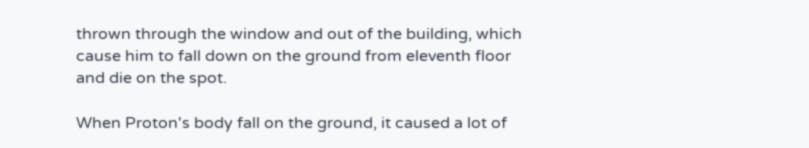thrown through the window and out of the building, which cause him to fall down on the ground from eleventh floor and die on the spot.

When Proton's body fall on the ground, it caused a lot of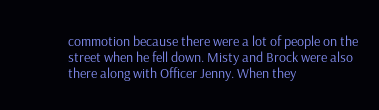commotion because there were a lot of people on the street when he fell down. Misty and Brock were also there along with Officer Jenny. When they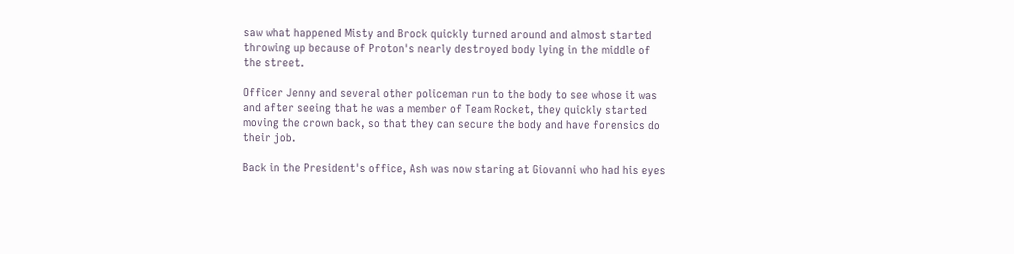saw what happened Misty and Brock quickly turned around and almost started throwing up because of Proton's nearly destroyed body lying in the middle of the street.

Officer Jenny and several other policeman run to the body to see whose it was and after seeing that he was a member of Team Rocket, they quickly started moving the crown back, so that they can secure the body and have forensics do their job.

Back in the President's office, Ash was now staring at Giovanni who had his eyes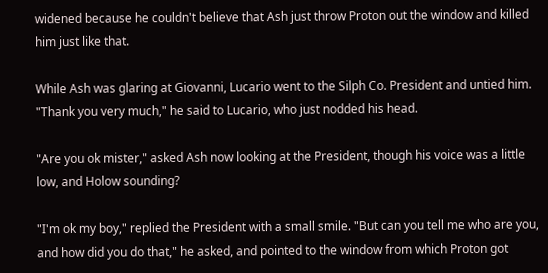widened because he couldn't believe that Ash just throw Proton out the window and killed him just like that.

While Ash was glaring at Giovanni, Lucario went to the Silph Co. President and untied him. "Thank you very much," he said to Lucario, who just nodded his head.

"Are you ok mister," asked Ash now looking at the President, though his voice was a little low, and Holow sounding?

"I'm ok my boy," replied the President with a small smile. "But can you tell me who are you, and how did you do that," he asked, and pointed to the window from which Proton got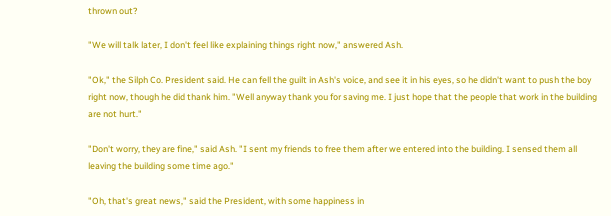thrown out?

"We will talk later, I don't feel like explaining things right now," answered Ash.

"Ok," the Silph Co. President said. He can fell the guilt in Ash's voice, and see it in his eyes, so he didn't want to push the boy right now, though he did thank him. "Well anyway thank you for saving me. I just hope that the people that work in the building are not hurt."

"Don't worry, they are fine," said Ash. "I sent my friends to free them after we entered into the building. I sensed them all leaving the building some time ago."

"Oh, that's great news," said the President, with some happiness in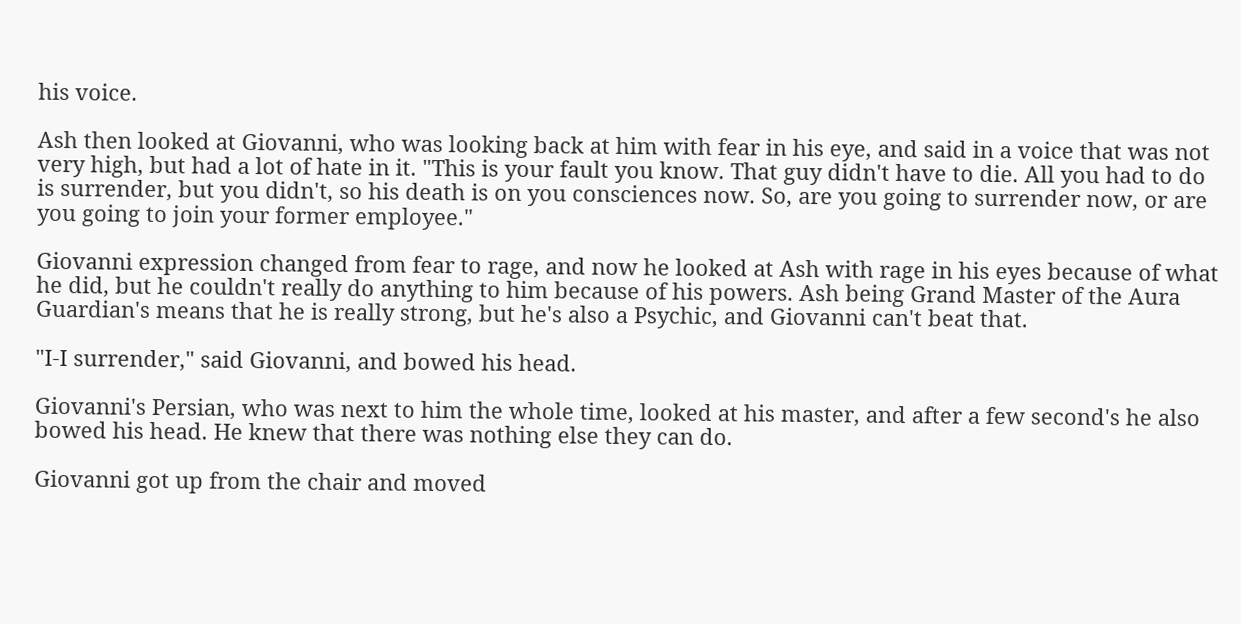his voice.

Ash then looked at Giovanni, who was looking back at him with fear in his eye, and said in a voice that was not very high, but had a lot of hate in it. "This is your fault you know. That guy didn't have to die. All you had to do is surrender, but you didn't, so his death is on you consciences now. So, are you going to surrender now, or are you going to join your former employee."

Giovanni expression changed from fear to rage, and now he looked at Ash with rage in his eyes because of what he did, but he couldn't really do anything to him because of his powers. Ash being Grand Master of the Aura Guardian's means that he is really strong, but he's also a Psychic, and Giovanni can't beat that.

"I-I surrender," said Giovanni, and bowed his head.

Giovanni's Persian, who was next to him the whole time, looked at his master, and after a few second's he also bowed his head. He knew that there was nothing else they can do.

Giovanni got up from the chair and moved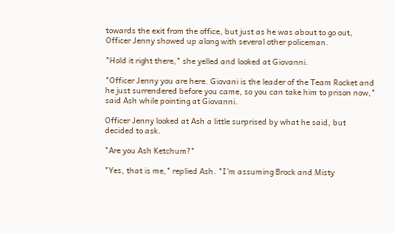towards the exit from the office, but just as he was about to go out, Officer Jenny showed up along with several other policeman.

"Hold it right there," she yelled and looked at Giovanni.

"Officer Jenny you are here. Giovani is the leader of the Team Rocket and he just surrendered before you came, so you can take him to prison now," said Ash while pointing at Giovanni.

Officer Jenny looked at Ash a little surprised by what he said, but decided to ask.

"Are you Ash Ketchum?"

"Yes, that is me," replied Ash. "I'm assuming Brock and Misty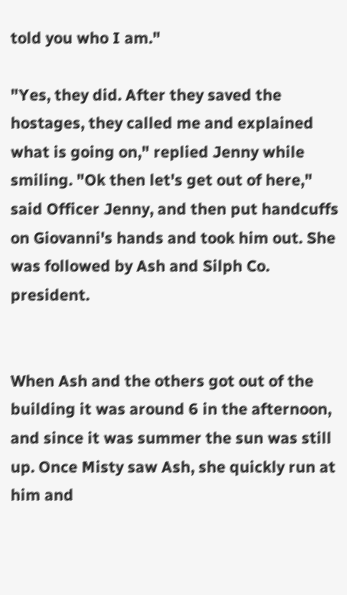told you who I am."

"Yes, they did. After they saved the hostages, they called me and explained what is going on," replied Jenny while smiling. "Ok then let's get out of here," said Officer Jenny, and then put handcuffs on Giovanni's hands and took him out. She was followed by Ash and Silph Co. president.


When Ash and the others got out of the building it was around 6 in the afternoon, and since it was summer the sun was still up. Once Misty saw Ash, she quickly run at him and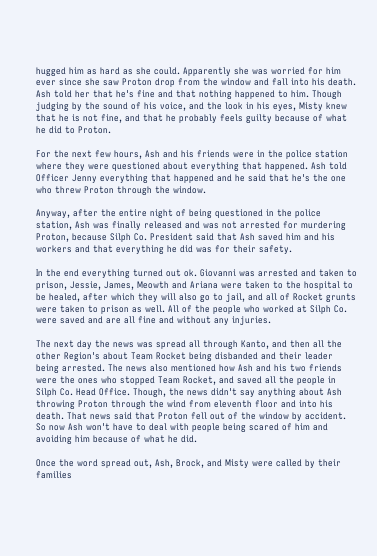hugged him as hard as she could. Apparently she was worried for him ever since she saw Proton drop from the window and fall into his death. Ash told her that he's fine and that nothing happened to him. Though judging by the sound of his voice, and the look in his eyes, Misty knew that he is not fine, and that he probably feels guilty because of what he did to Proton.

For the next few hours, Ash and his friends were in the police station where they were questioned about everything that happened. Ash told Officer Jenny everything that happened and he said that he's the one who threw Proton through the window.

Anyway, after the entire night of being questioned in the police station, Ash was finally released and was not arrested for murdering Proton, because Silph Co. President said that Ash saved him and his workers and that everything he did was for their safety.

In the end everything turned out ok. Giovanni was arrested and taken to prison, Jessie, James, Meowth and Ariana were taken to the hospital to be healed, after which they will also go to jail, and all of Rocket grunts were taken to prison as well. All of the people who worked at Silph Co. were saved and are all fine and without any injuries.

The next day the news was spread all through Kanto, and then all the other Region's about Team Rocket being disbanded and their leader being arrested. The news also mentioned how Ash and his two friends were the ones who stopped Team Rocket, and saved all the people in Silph Co. Head Office. Though, the news didn't say anything about Ash throwing Proton through the wind from eleventh floor and into his death. That news said that Proton fell out of the window by accident. So now Ash won't have to deal with people being scared of him and avoiding him because of what he did.

Once the word spread out, Ash, Brock, and Misty were called by their families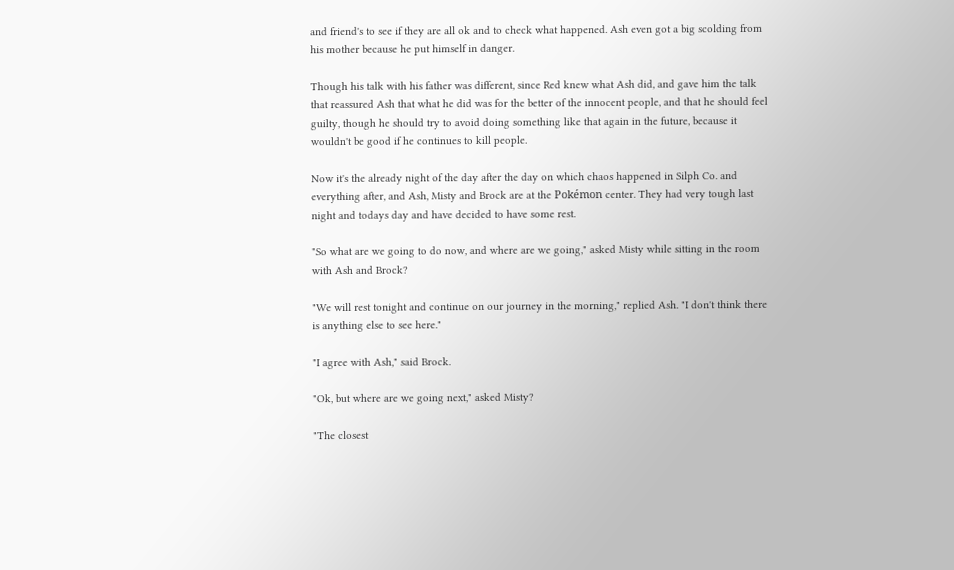and friend's to see if they are all ok and to check what happened. Ash even got a big scolding from his mother because he put himself in danger.

Though his talk with his father was different, since Red knew what Ash did, and gave him the talk that reassured Ash that what he did was for the better of the innocent people, and that he should feel guilty, though he should try to avoid doing something like that again in the future, because it wouldn't be good if he continues to kill people.

Now it's the already night of the day after the day on which chaos happened in Silph Co. and everything after, and Ash, Misty and Brock are at the Pokémon center. They had very tough last night and todays day and have decided to have some rest.

"So what are we going to do now, and where are we going," asked Misty while sitting in the room with Ash and Brock?

"We will rest tonight and continue on our journey in the morning," replied Ash. "I don't think there is anything else to see here."

"I agree with Ash," said Brock.

"Ok, but where are we going next," asked Misty?

"The closest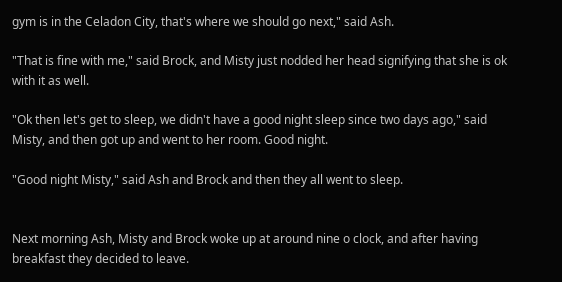gym is in the Celadon City, that's where we should go next," said Ash.

"That is fine with me," said Brock, and Misty just nodded her head signifying that she is ok with it as well.

"Ok then let's get to sleep, we didn't have a good night sleep since two days ago," said Misty, and then got up and went to her room. Good night.

"Good night Misty," said Ash and Brock and then they all went to sleep.


Next morning Ash, Misty and Brock woke up at around nine o clock, and after having breakfast they decided to leave.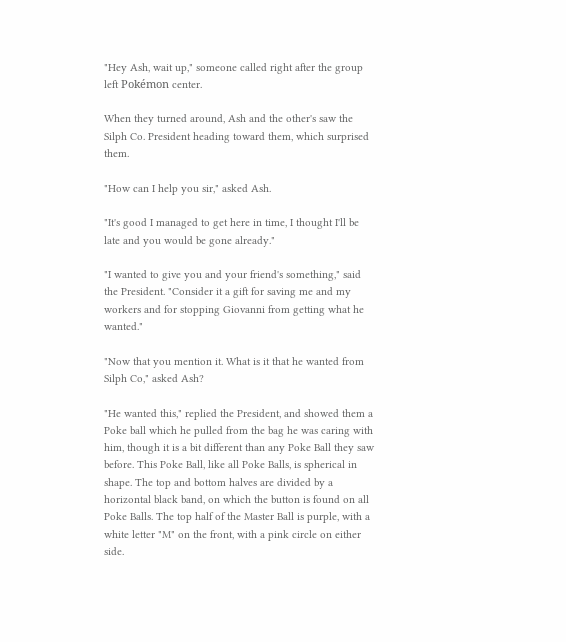"Hey Ash, wait up," someone called right after the group left Pokémon center.

When they turned around, Ash and the other's saw the Silph Co. President heading toward them, which surprised them.

"How can I help you sir," asked Ash.

"It's good I managed to get here in time, I thought I'll be late and you would be gone already."

"I wanted to give you and your friend's something," said the President. "Consider it a gift for saving me and my workers and for stopping Giovanni from getting what he wanted."

"Now that you mention it. What is it that he wanted from Silph Co," asked Ash?

"He wanted this," replied the President, and showed them a Poke ball which he pulled from the bag he was caring with him, though it is a bit different than any Poke Ball they saw before. This Poke Ball, like all Poke Balls, is spherical in shape. The top and bottom halves are divided by a horizontal black band, on which the button is found on all Poke Balls. The top half of the Master Ball is purple, with a white letter "M" on the front, with a pink circle on either side.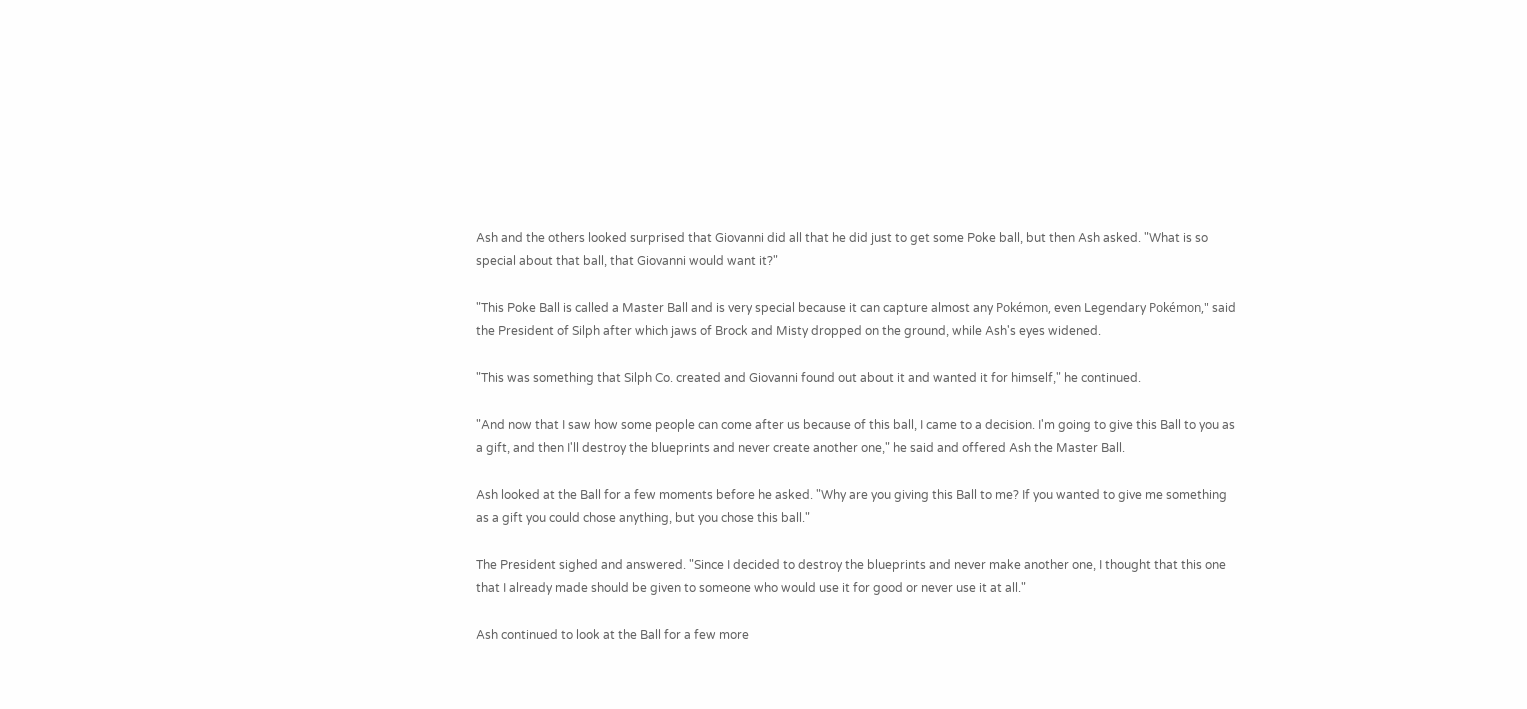Ash and the others looked surprised that Giovanni did all that he did just to get some Poke ball, but then Ash asked. "What is so special about that ball, that Giovanni would want it?"

"This Poke Ball is called a Master Ball and is very special because it can capture almost any Pokémon, even Legendary Pokémon," said the President of Silph after which jaws of Brock and Misty dropped on the ground, while Ash's eyes widened.

"This was something that Silph Co. created and Giovanni found out about it and wanted it for himself," he continued.

"And now that I saw how some people can come after us because of this ball, I came to a decision. I'm going to give this Ball to you as a gift, and then I'll destroy the blueprints and never create another one," he said and offered Ash the Master Ball.

Ash looked at the Ball for a few moments before he asked. "Why are you giving this Ball to me? If you wanted to give me something as a gift you could chose anything, but you chose this ball."

The President sighed and answered. "Since I decided to destroy the blueprints and never make another one, I thought that this one that I already made should be given to someone who would use it for good or never use it at all."

Ash continued to look at the Ball for a few more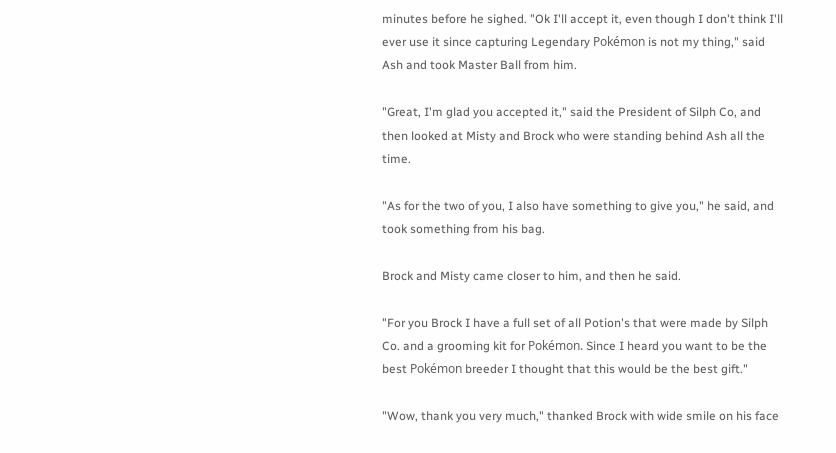minutes before he sighed. "Ok I'll accept it, even though I don't think I'll ever use it since capturing Legendary Pokémon is not my thing," said Ash and took Master Ball from him.

"Great, I'm glad you accepted it," said the President of Silph Co, and then looked at Misty and Brock who were standing behind Ash all the time.

"As for the two of you, I also have something to give you," he said, and took something from his bag.

Brock and Misty came closer to him, and then he said.

"For you Brock I have a full set of all Potion's that were made by Silph Co. and a grooming kit for Pokémon. Since I heard you want to be the best Pokémon breeder I thought that this would be the best gift."

"Wow, thank you very much," thanked Brock with wide smile on his face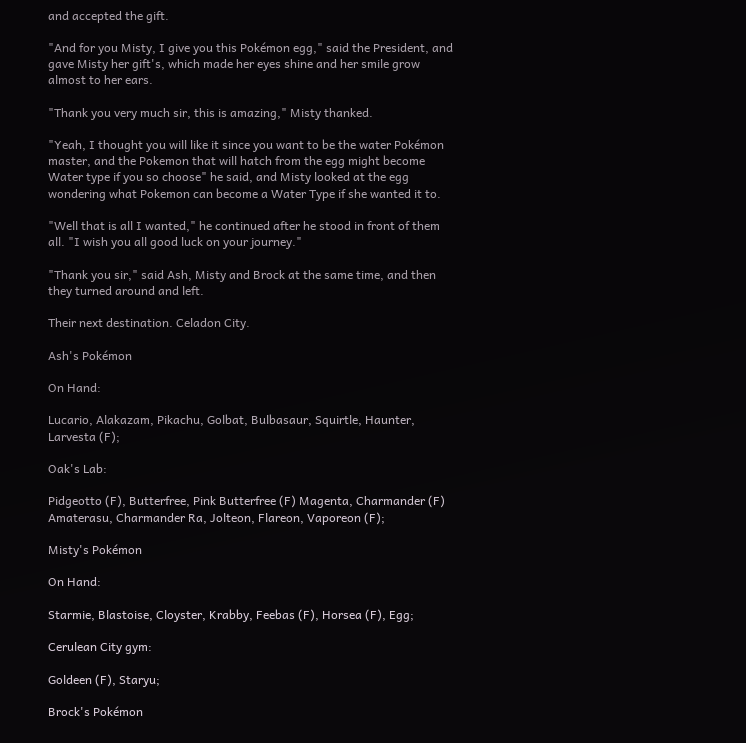and accepted the gift.

"And for you Misty, I give you this Pokémon egg," said the President, and gave Misty her gift's, which made her eyes shine and her smile grow almost to her ears.

"Thank you very much sir, this is amazing," Misty thanked.

"Yeah, I thought you will like it since you want to be the water Pokémon master, and the Pokemon that will hatch from the egg might become Water type if you so choose" he said, and Misty looked at the egg wondering what Pokemon can become a Water Type if she wanted it to.

"Well that is all I wanted," he continued after he stood in front of them all. "I wish you all good luck on your journey."

"Thank you sir," said Ash, Misty and Brock at the same time, and then they turned around and left.

Their next destination. Celadon City.

Ash's Pokémon

On Hand:

Lucario, Alakazam, Pikachu, Golbat, Bulbasaur, Squirtle, Haunter, Larvesta (F);

Oak's Lab:

Pidgeotto (F), Butterfree, Pink Butterfree (F) Magenta, Charmander (F) Amaterasu, Charmander Ra, Jolteon, Flareon, Vaporeon (F);

Misty's Pokémon

On Hand:

Starmie, Blastoise, Cloyster, Krabby, Feebas (F), Horsea (F), Egg;

Cerulean City gym:

Goldeen (F), Staryu;

Brock's Pokémon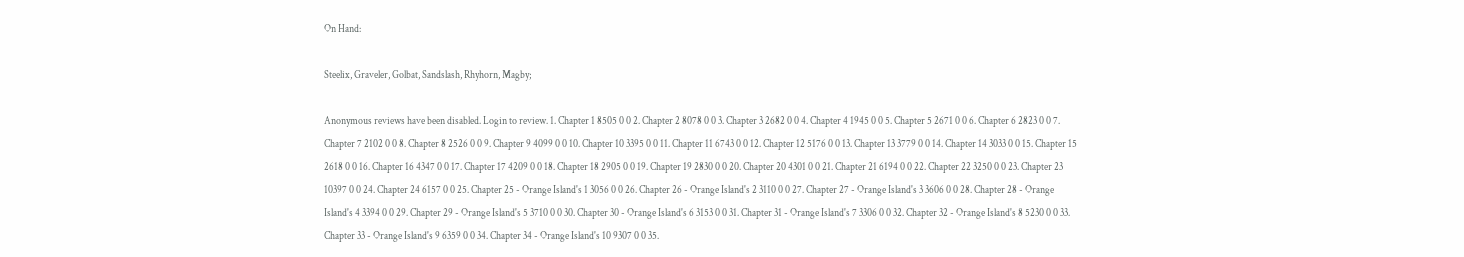On Hand:

Steelix, Graveler, Golbat, Sandslash, Rhyhorn, Magby;

Anonymous reviews have been disabled. Login to review. 1. Chapter 1 8505 0 0 2. Chapter 2 8078 0 0 3. Chapter 3 2682 0 0 4. Chapter 4 1945 0 0 5. Chapter 5 2671 0 0 6. Chapter 6 2823 0 0 7. Chapter 7 2102 0 0 8. Chapter 8 2526 0 0 9. Chapter 9 4099 0 0 10. Chapter 10 3395 0 0 11. Chapter 11 6743 0 0 12. Chapter 12 5176 0 0 13. Chapter 13 3779 0 0 14. Chapter 14 3033 0 0 15. Chapter 15 2618 0 0 16. Chapter 16 4347 0 0 17. Chapter 17 4209 0 0 18. Chapter 18 2905 0 0 19. Chapter 19 2830 0 0 20. Chapter 20 4301 0 0 21. Chapter 21 6194 0 0 22. Chapter 22 3250 0 0 23. Chapter 23 10397 0 0 24. Chapter 24 6157 0 0 25. Chapter 25 - Orange Island's 1 3056 0 0 26. Chapter 26 - Orange Island's 2 3110 0 0 27. Chapter 27 - Orange Island's 3 3606 0 0 28. Chapter 28 - Orange Island's 4 3394 0 0 29. Chapter 29 - Orange Island's 5 3710 0 0 30. Chapter 30 - Orange Island's 6 3153 0 0 31. Chapter 31 - Orange Island's 7 3306 0 0 32. Chapter 32 - Orange Island's 8 5230 0 0 33. Chapter 33 - Orange Island's 9 6359 0 0 34. Chapter 34 - Orange Island's 10 9307 0 0 35.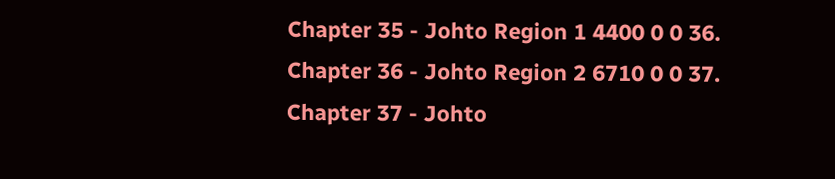Chapter 35 - Johto Region 1 4400 0 0 36. Chapter 36 - Johto Region 2 6710 0 0 37. Chapter 37 - Johto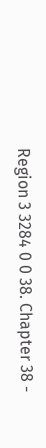Region 3 3284 0 0 38. Chapter 38 -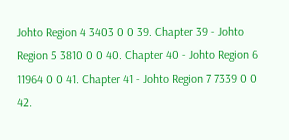Johto Region 4 3403 0 0 39. Chapter 39 - Johto Region 5 3810 0 0 40. Chapter 40 - Johto Region 6 11964 0 0 41. Chapter 41 - Johto Region 7 7339 0 0 42.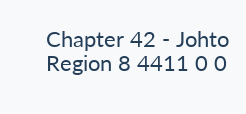Chapter 42 - Johto Region 8 4411 0 0